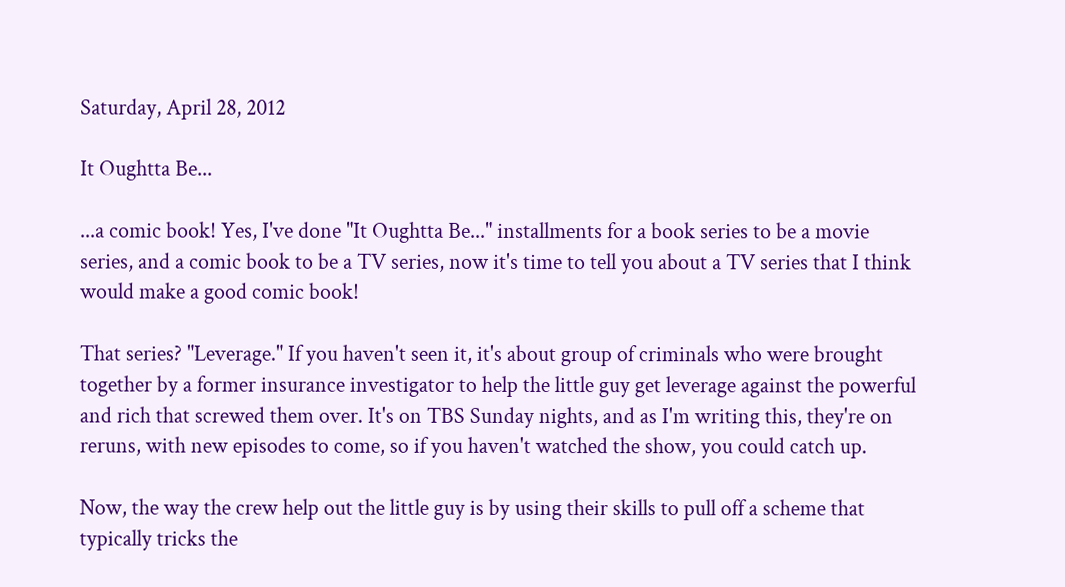Saturday, April 28, 2012

It Oughtta Be...

...a comic book! Yes, I've done "It Oughtta Be..." installments for a book series to be a movie series, and a comic book to be a TV series, now it's time to tell you about a TV series that I think would make a good comic book!

That series? "Leverage." If you haven't seen it, it's about group of criminals who were brought together by a former insurance investigator to help the little guy get leverage against the powerful and rich that screwed them over. It's on TBS Sunday nights, and as I'm writing this, they're on reruns, with new episodes to come, so if you haven't watched the show, you could catch up.

Now, the way the crew help out the little guy is by using their skills to pull off a scheme that typically tricks the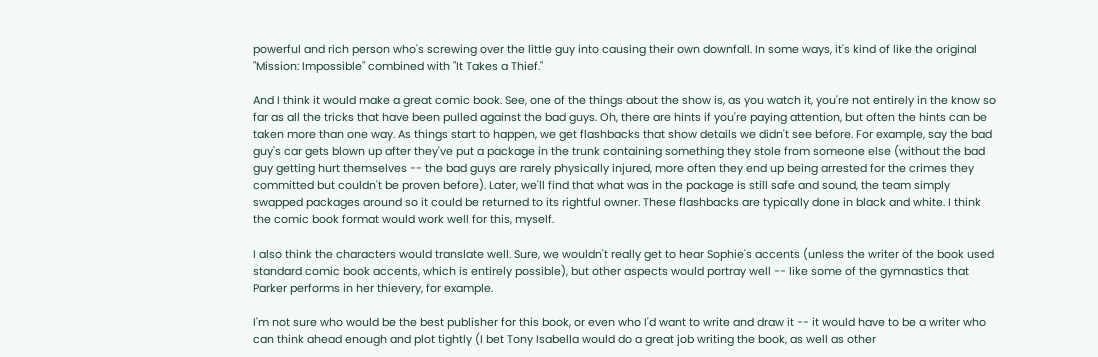powerful and rich person who's screwing over the little guy into causing their own downfall. In some ways, it's kind of like the original "Mission: Impossible" combined with "It Takes a Thief."

And I think it would make a great comic book. See, one of the things about the show is, as you watch it, you're not entirely in the know so far as all the tricks that have been pulled against the bad guys. Oh, there are hints if you're paying attention, but often the hints can be taken more than one way. As things start to happen, we get flashbacks that show details we didn't see before. For example, say the bad guy's car gets blown up after they've put a package in the trunk containing something they stole from someone else (without the bad guy getting hurt themselves -- the bad guys are rarely physically injured, more often they end up being arrested for the crimes they committed but couldn't be proven before). Later, we'll find that what was in the package is still safe and sound, the team simply swapped packages around so it could be returned to its rightful owner. These flashbacks are typically done in black and white. I think the comic book format would work well for this, myself.

I also think the characters would translate well. Sure, we wouldn't really get to hear Sophie's accents (unless the writer of the book used standard comic book accents, which is entirely possible), but other aspects would portray well -- like some of the gymnastics that Parker performs in her thievery, for example.

I'm not sure who would be the best publisher for this book, or even who I'd want to write and draw it -- it would have to be a writer who can think ahead enough and plot tightly (I bet Tony Isabella would do a great job writing the book, as well as other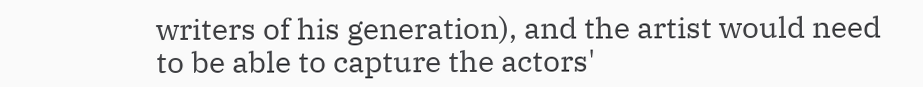writers of his generation), and the artist would need to be able to capture the actors'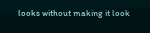looks without making it look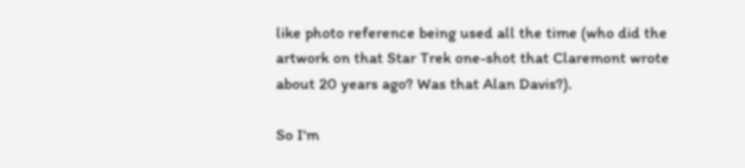like photo reference being used all the time (who did the artwork on that Star Trek one-shot that Claremont wrote about 20 years ago? Was that Alan Davis?).

So I'm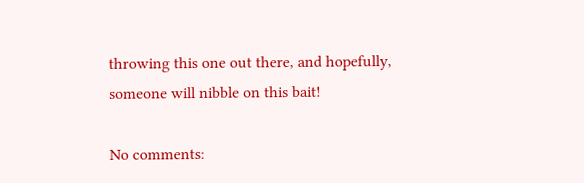throwing this one out there, and hopefully, someone will nibble on this bait!

No comments: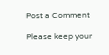Post a Comment

Please keep your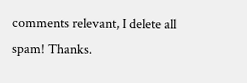comments relevant, I delete all spam! Thanks.